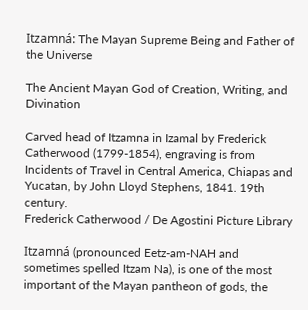Itzamná: The Mayan Supreme Being and Father of the Universe

The Ancient Mayan God of Creation, Writing, and Divination

Carved head of Itzamna in Izamal by Frederick Catherwood (1799-1854), engraving is from Incidents of Travel in Central America, Chiapas and Yucatan, by John Lloyd Stephens, 1841. 19th century.
Frederick Catherwood / De Agostini Picture Library

Itzamná (pronounced Eetz-am-NAH and sometimes spelled Itzam Na), is one of the most important of the Mayan pantheon of gods, the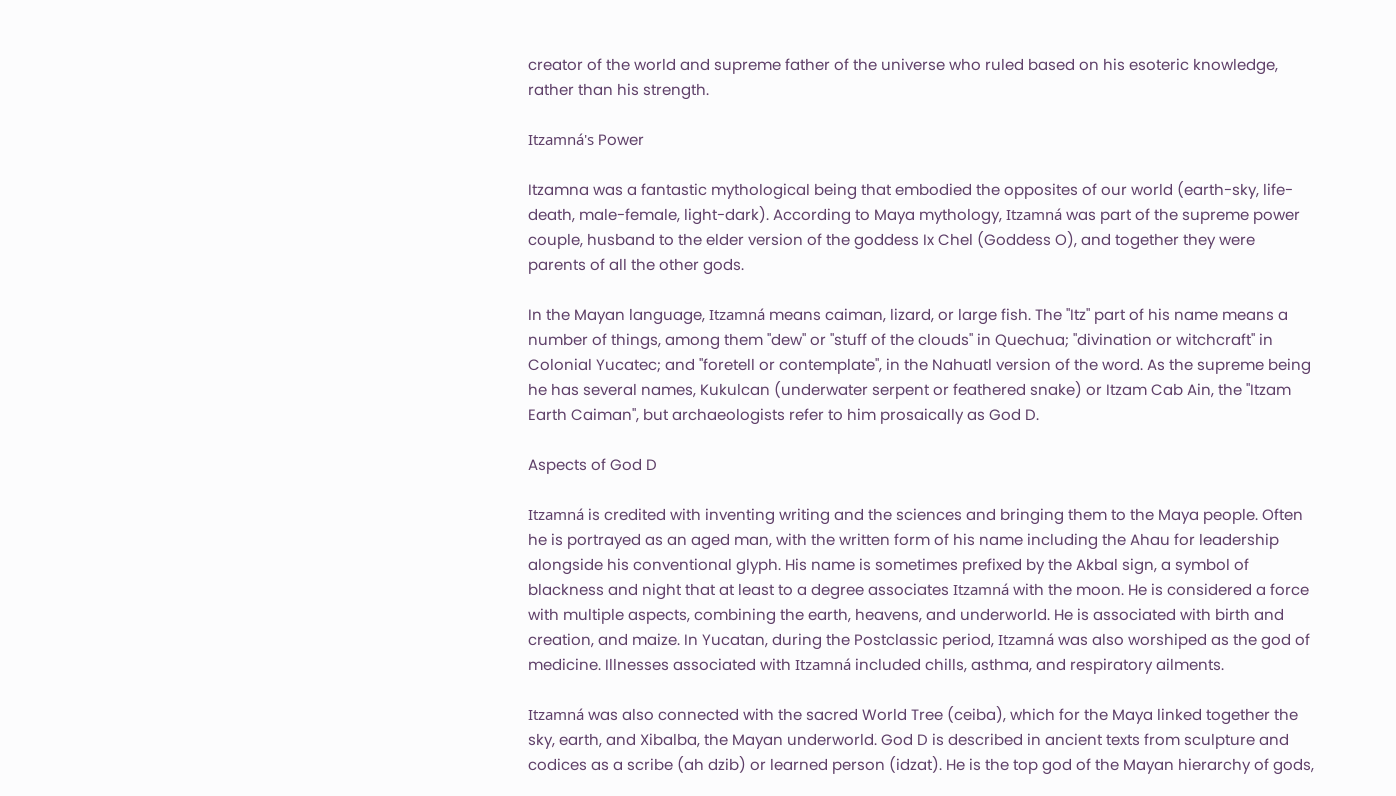creator of the world and supreme father of the universe who ruled based on his esoteric knowledge, rather than his strength.

Itzamná's Power

Itzamna was a fantastic mythological being that embodied the opposites of our world (earth-sky, life-death, male-female, light-dark). According to Maya mythology, Itzamná was part of the supreme power couple, husband to the elder version of the goddess Ix Chel (Goddess O), and together they were parents of all the other gods.

In the Mayan language, Itzamná means caiman, lizard, or large fish. The "Itz" part of his name means a number of things, among them "dew" or "stuff of the clouds" in Quechua; "divination or witchcraft" in Colonial Yucatec; and "foretell or contemplate", in the Nahuatl version of the word. As the supreme being he has several names, Kukulcan (underwater serpent or feathered snake) or Itzam Cab Ain, the "Itzam Earth Caiman", but archaeologists refer to him prosaically as God D.

Aspects of God D

Itzamná is credited with inventing writing and the sciences and bringing them to the Maya people. Often he is portrayed as an aged man, with the written form of his name including the Ahau for leadership alongside his conventional glyph. His name is sometimes prefixed by the Akbal sign, a symbol of blackness and night that at least to a degree associates Itzamná with the moon. He is considered a force with multiple aspects, combining the earth, heavens, and underworld. He is associated with birth and creation, and maize. In Yucatan, during the Postclassic period, Itzamná was also worshiped as the god of medicine. Illnesses associated with Itzamná included chills, asthma, and respiratory ailments.

Itzamná was also connected with the sacred World Tree (ceiba), which for the Maya linked together the sky, earth, and Xibalba, the Mayan underworld. God D is described in ancient texts from sculpture and codices as a scribe (ah dzib) or learned person (idzat). He is the top god of the Mayan hierarchy of gods,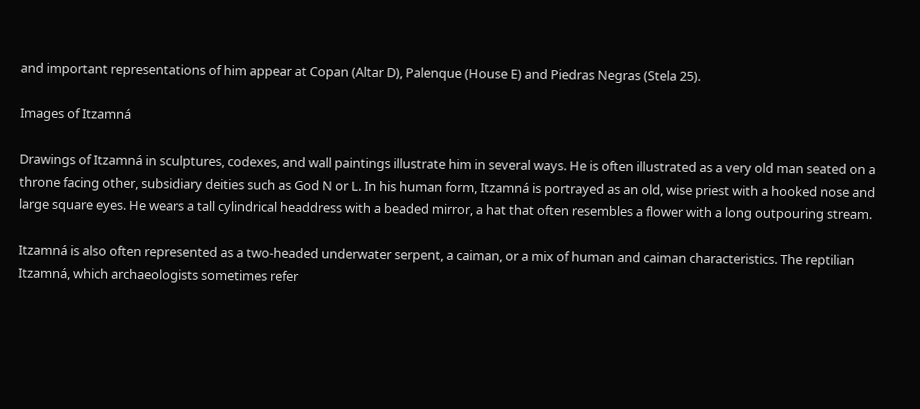and important representations of him appear at Copan (Altar D), Palenque (House E) and Piedras Negras (Stela 25).

Images of Itzamná

Drawings of Itzamná in sculptures, codexes, and wall paintings illustrate him in several ways. He is often illustrated as a very old man seated on a throne facing other, subsidiary deities such as God N or L. In his human form, Itzamná is portrayed as an old, wise priest with a hooked nose and large square eyes. He wears a tall cylindrical headdress with a beaded mirror, a hat that often resembles a flower with a long outpouring stream.

Itzamná is also often represented as a two-headed underwater serpent, a caiman, or a mix of human and caiman characteristics. The reptilian Itzamná, which archaeologists sometimes refer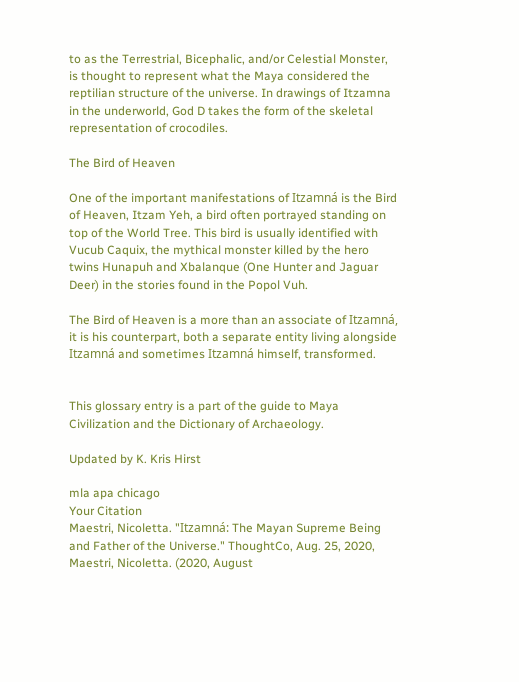to as the Terrestrial, Bicephalic, and/or Celestial Monster, is thought to represent what the Maya considered the reptilian structure of the universe. In drawings of Itzamna in the underworld, God D takes the form of the skeletal representation of crocodiles.

The Bird of Heaven

One of the important manifestations of Itzamná is the Bird of Heaven, Itzam Yeh, a bird often portrayed standing on top of the World Tree. This bird is usually identified with Vucub Caquix, the mythical monster killed by the hero twins Hunapuh and Xbalanque (One Hunter and Jaguar Deer) in the stories found in the Popol Vuh.

The Bird of Heaven is a more than an associate of Itzamná, it is his counterpart, both a separate entity living alongside Itzamná and sometimes Itzamná himself, transformed.


This glossary entry is a part of the guide to Maya Civilization and the Dictionary of Archaeology.

Updated by K. Kris Hirst

mla apa chicago
Your Citation
Maestri, Nicoletta. "Itzamná: The Mayan Supreme Being and Father of the Universe." ThoughtCo, Aug. 25, 2020, Maestri, Nicoletta. (2020, August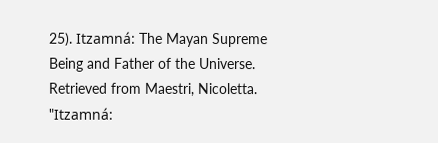25). Itzamná: The Mayan Supreme Being and Father of the Universe. Retrieved from Maestri, Nicoletta. "Itzamná: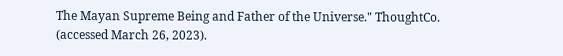The Mayan Supreme Being and Father of the Universe." ThoughtCo. (accessed March 26, 2023).